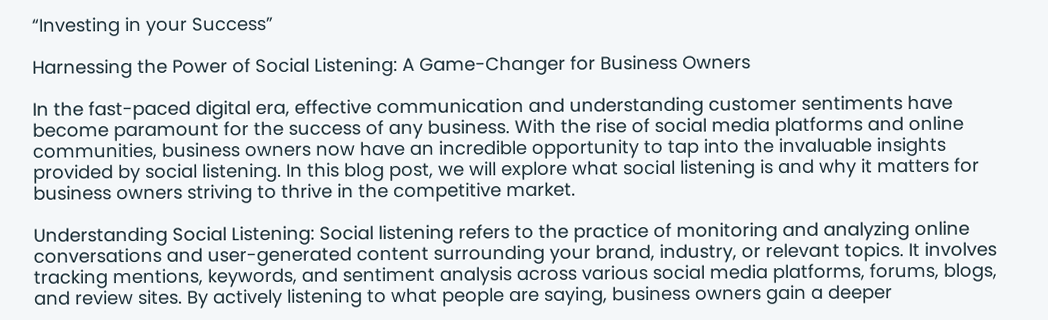“Investing in your Success”

Harnessing the Power of Social Listening: A Game-Changer for Business Owners

In the fast-paced digital era, effective communication and understanding customer sentiments have become paramount for the success of any business. With the rise of social media platforms and online communities, business owners now have an incredible opportunity to tap into the invaluable insights provided by social listening. In this blog post, we will explore what social listening is and why it matters for business owners striving to thrive in the competitive market.

Understanding Social Listening: Social listening refers to the practice of monitoring and analyzing online conversations and user-generated content surrounding your brand, industry, or relevant topics. It involves tracking mentions, keywords, and sentiment analysis across various social media platforms, forums, blogs, and review sites. By actively listening to what people are saying, business owners gain a deeper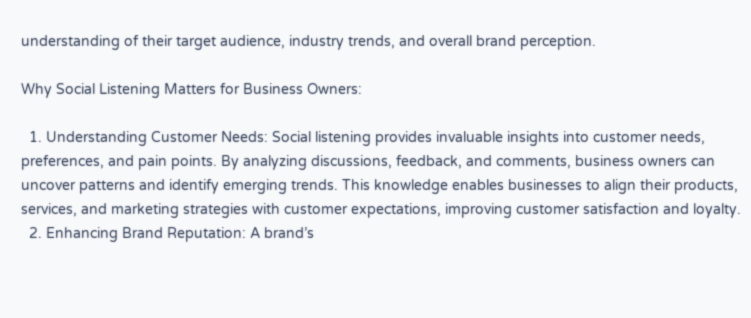understanding of their target audience, industry trends, and overall brand perception.

Why Social Listening Matters for Business Owners:

  1. Understanding Customer Needs: Social listening provides invaluable insights into customer needs, preferences, and pain points. By analyzing discussions, feedback, and comments, business owners can uncover patterns and identify emerging trends. This knowledge enables businesses to align their products, services, and marketing strategies with customer expectations, improving customer satisfaction and loyalty.
  2. Enhancing Brand Reputation: A brand’s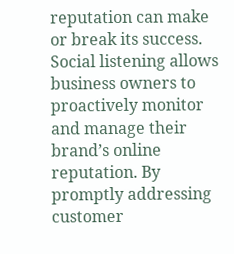reputation can make or break its success. Social listening allows business owners to proactively monitor and manage their brand’s online reputation. By promptly addressing customer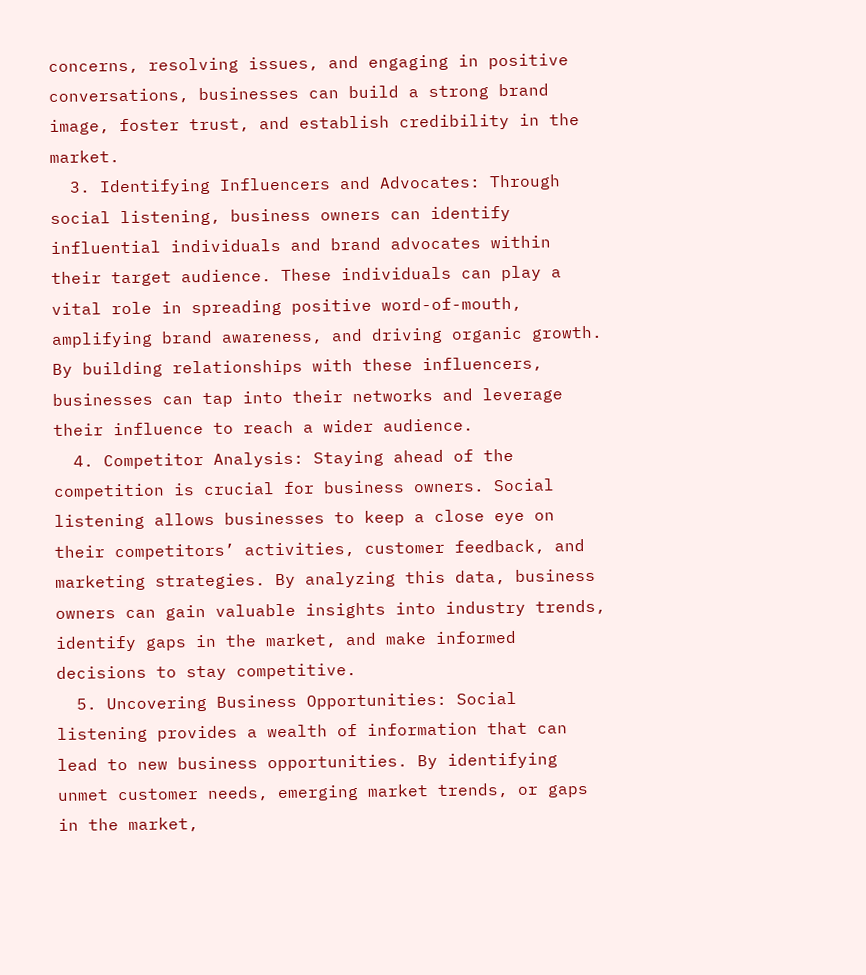concerns, resolving issues, and engaging in positive conversations, businesses can build a strong brand image, foster trust, and establish credibility in the market.
  3. Identifying Influencers and Advocates: Through social listening, business owners can identify influential individuals and brand advocates within their target audience. These individuals can play a vital role in spreading positive word-of-mouth, amplifying brand awareness, and driving organic growth. By building relationships with these influencers, businesses can tap into their networks and leverage their influence to reach a wider audience.
  4. Competitor Analysis: Staying ahead of the competition is crucial for business owners. Social listening allows businesses to keep a close eye on their competitors’ activities, customer feedback, and marketing strategies. By analyzing this data, business owners can gain valuable insights into industry trends, identify gaps in the market, and make informed decisions to stay competitive.
  5. Uncovering Business Opportunities: Social listening provides a wealth of information that can lead to new business opportunities. By identifying unmet customer needs, emerging market trends, or gaps in the market,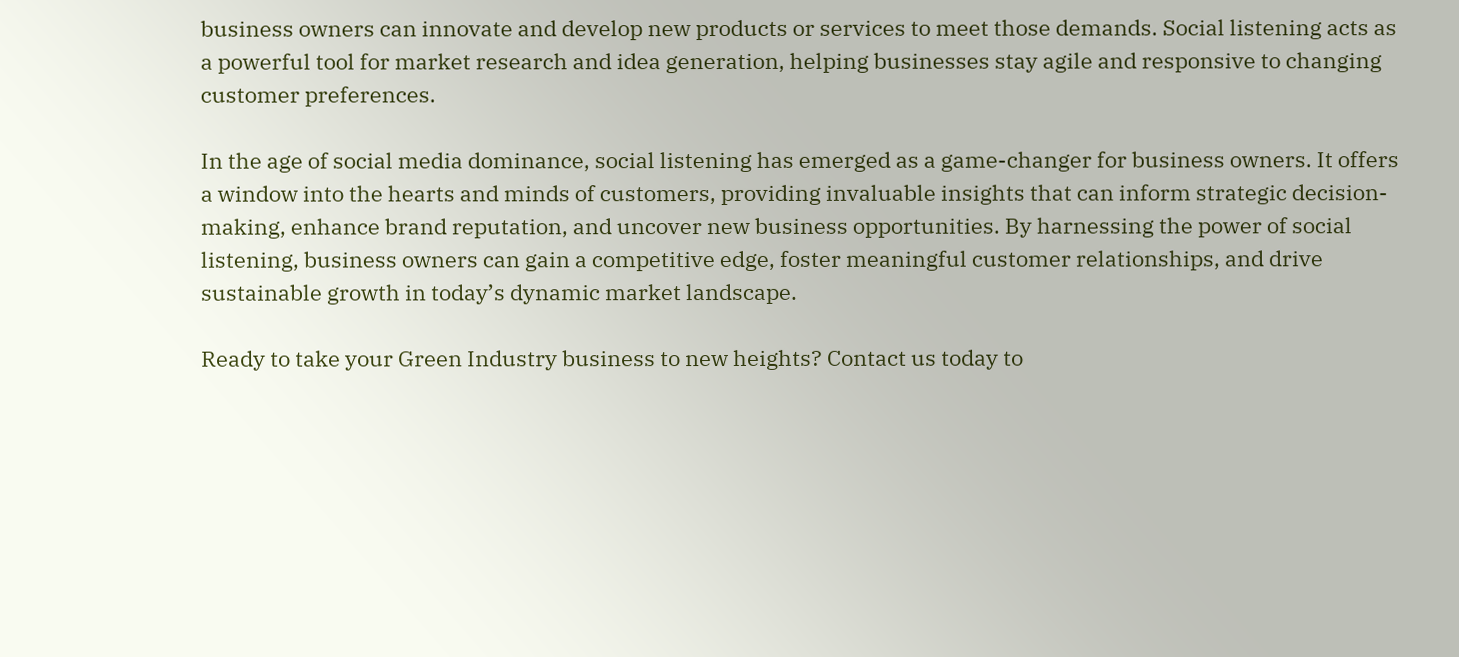business owners can innovate and develop new products or services to meet those demands. Social listening acts as a powerful tool for market research and idea generation, helping businesses stay agile and responsive to changing customer preferences.

In the age of social media dominance, social listening has emerged as a game-changer for business owners. It offers a window into the hearts and minds of customers, providing invaluable insights that can inform strategic decision-making, enhance brand reputation, and uncover new business opportunities. By harnessing the power of social listening, business owners can gain a competitive edge, foster meaningful customer relationships, and drive sustainable growth in today’s dynamic market landscape.

Ready to take your Green Industry business to new heights? Contact us today to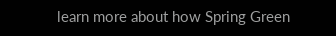learn more about how Spring Green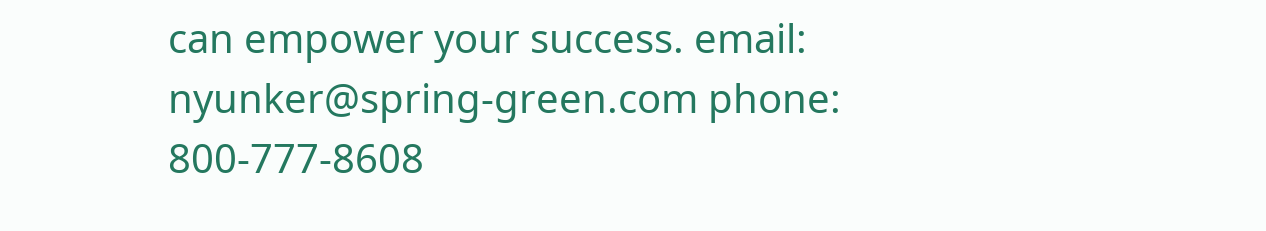can empower your success. email: nyunker@spring-green.com phone: 800-777-8608